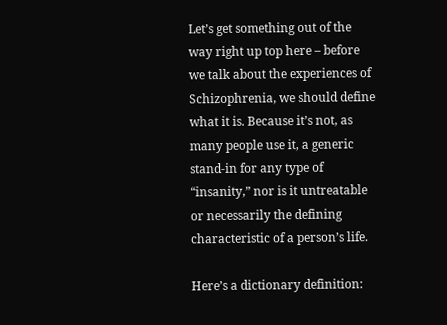Let’s get something out of the way right up top here – before we talk about the experiences of Schizophrenia, we should define what it is. Because it’s not, as many people use it, a generic stand-in for any type of “insanity,” nor is it untreatable or necessarily the defining characteristic of a person’s life.

Here’s a dictionary definition: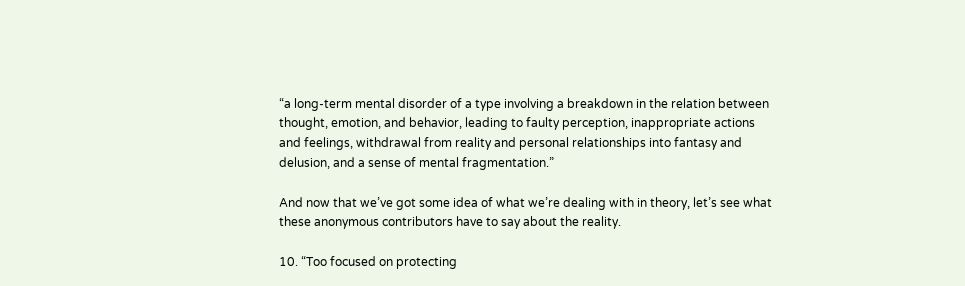“a long-term mental disorder of a type involving a breakdown in the relation between thought, emotion, and behavior, leading to faulty perception, inappropriate actions and feelings, withdrawal from reality and personal relationships into fantasy and delusion, and a sense of mental fragmentation.”

And now that we’ve got some idea of what we’re dealing with in theory, let’s see what these anonymous contributors have to say about the reality.

10. “Too focused on protecting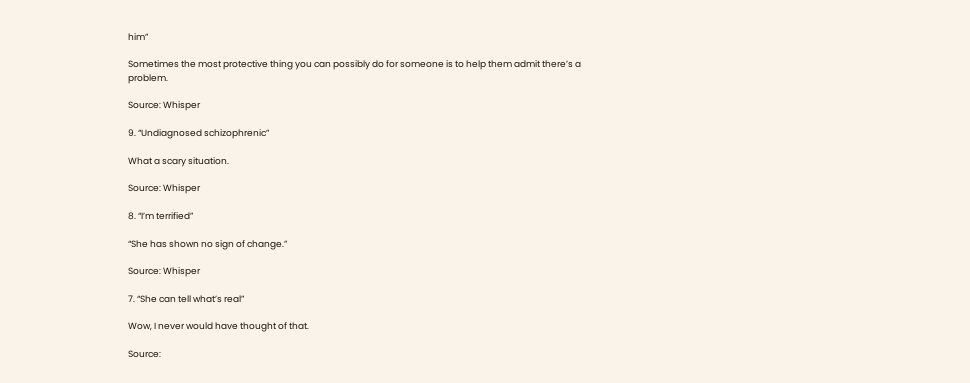him”

Sometimes the most protective thing you can possibly do for someone is to help them admit there’s a problem.

Source: Whisper

9. “Undiagnosed schizophrenic”

What a scary situation.

Source: Whisper

8. “I’m terrified”

“She has shown no sign of change.”

Source: Whisper

7. “She can tell what’s real”

Wow, I never would have thought of that.

Source: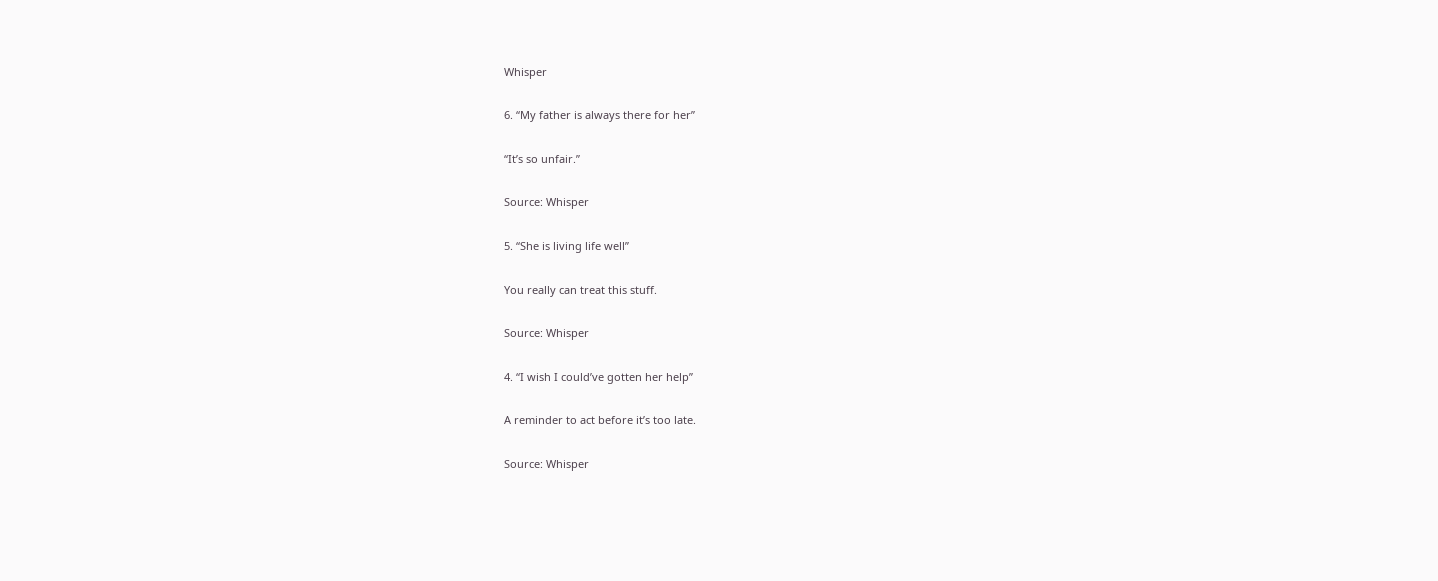Whisper

6. “My father is always there for her”

“It’s so unfair.”

Source: Whisper

5. “She is living life well”

You really can treat this stuff.

Source: Whisper

4. “I wish I could’ve gotten her help”

A reminder to act before it’s too late.

Source: Whisper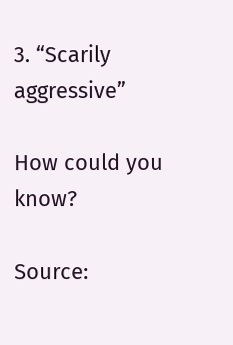3. “Scarily aggressive”

How could you know?

Source: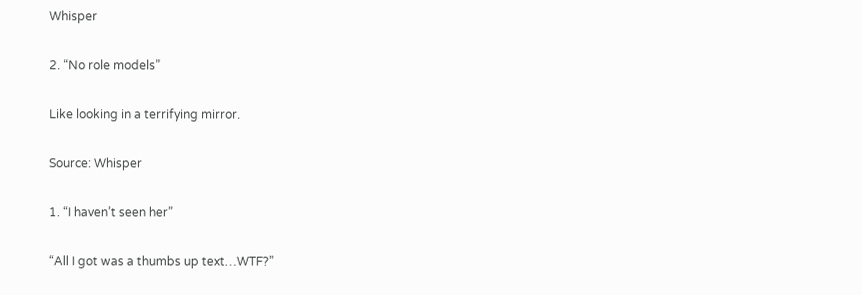Whisper

2. “No role models”

Like looking in a terrifying mirror.

Source: Whisper

1. “I haven’t seen her”

“All I got was a thumbs up text…WTF?”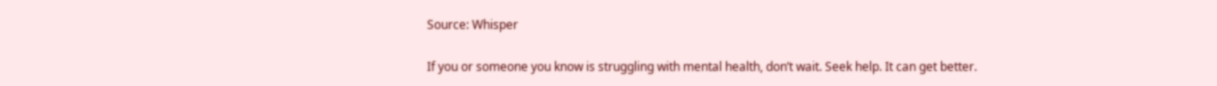Source: Whisper

If you or someone you know is struggling with mental health, don’t wait. Seek help. It can get better.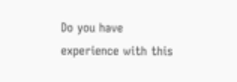Do you have experience with this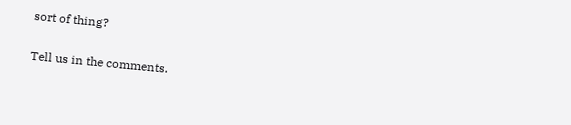sort of thing?

Tell us in the comments.